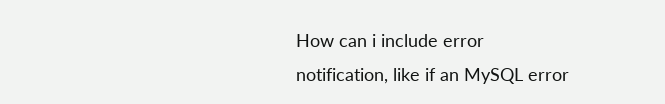How can i include error notification, like if an MySQL error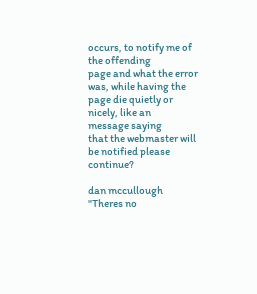occurs, to notify me of
the offending
page and what the error was, while having the page die quietly or nicely, like an
message saying
that the webmaster will be notified please continue?

dan mccullough
"Theres no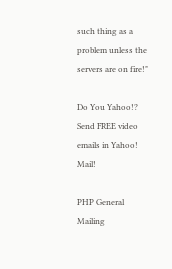such thing as a problem unless the servers are on fire!"

Do You Yahoo!?
Send FREE video emails in Yahoo! Mail!

PHP General Mailing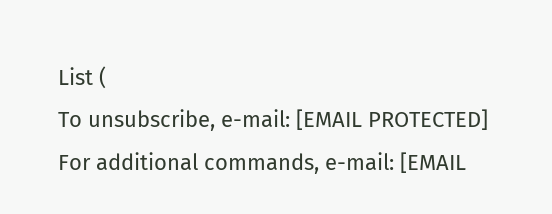List (
To unsubscribe, e-mail: [EMAIL PROTECTED]
For additional commands, e-mail: [EMAIL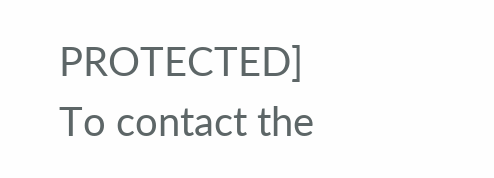PROTECTED]
To contact the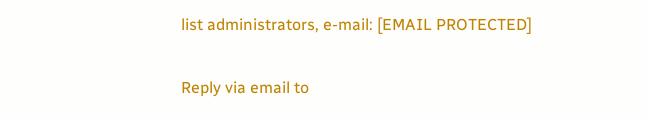list administrators, e-mail: [EMAIL PROTECTED]

Reply via email to